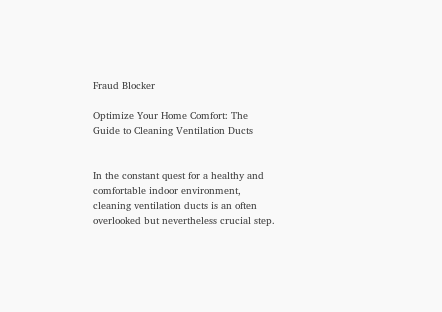Fraud Blocker

Optimize Your Home Comfort: The Guide to Cleaning Ventilation Ducts


In the constant quest for a healthy and comfortable indoor environment, cleaning ventilation ducts is an often overlooked but nevertheless crucial step.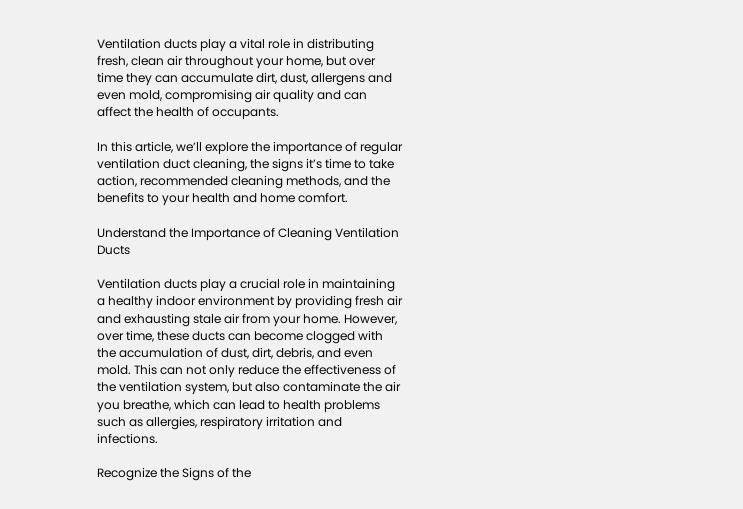Ventilation ducts play a vital role in distributing fresh, clean air throughout your home, but over time they can accumulate dirt, dust, allergens and even mold, compromising air quality and can affect the health of occupants.

In this article, we’ll explore the importance of regular ventilation duct cleaning, the signs it’s time to take action, recommended cleaning methods, and the benefits to your health and home comfort.

Understand the Importance of Cleaning Ventilation Ducts

Ventilation ducts play a crucial role in maintaining a healthy indoor environment by providing fresh air and exhausting stale air from your home. However, over time, these ducts can become clogged with the accumulation of dust, dirt, debris, and even mold. This can not only reduce the effectiveness of the ventilation system, but also contaminate the air you breathe, which can lead to health problems such as allergies, respiratory irritation and infections.

Recognize the Signs of the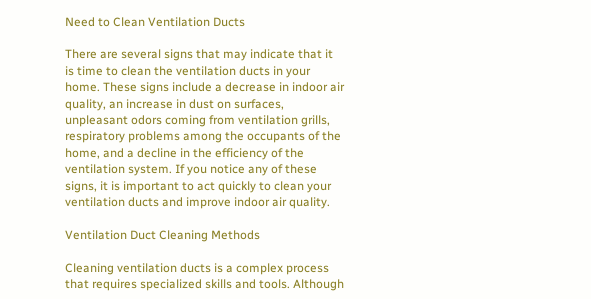Need to Clean Ventilation Ducts

There are several signs that may indicate that it is time to clean the ventilation ducts in your home. These signs include a decrease in indoor air quality, an increase in dust on surfaces, unpleasant odors coming from ventilation grills, respiratory problems among the occupants of the home, and a decline in the efficiency of the ventilation system. If you notice any of these signs, it is important to act quickly to clean your ventilation ducts and improve indoor air quality.

Ventilation Duct Cleaning Methods

Cleaning ventilation ducts is a complex process that requires specialized skills and tools. Although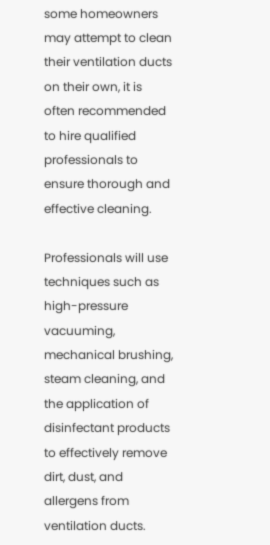some homeowners may attempt to clean their ventilation ducts on their own, it is often recommended to hire qualified professionals to ensure thorough and effective cleaning.

Professionals will use techniques such as high-pressure vacuuming, mechanical brushing, steam cleaning, and the application of disinfectant products to effectively remove dirt, dust, and allergens from ventilation ducts.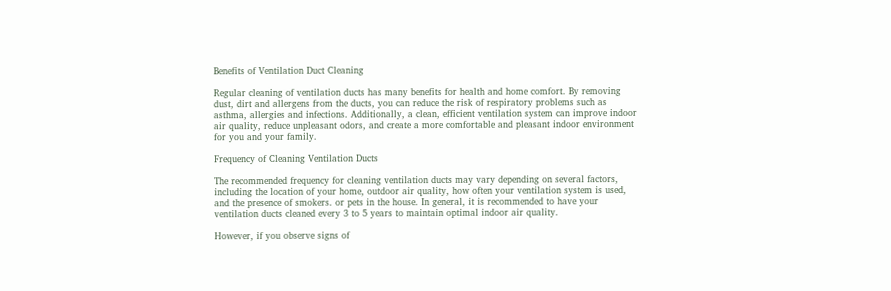Benefits of Ventilation Duct Cleaning

Regular cleaning of ventilation ducts has many benefits for health and home comfort. By removing dust, dirt and allergens from the ducts, you can reduce the risk of respiratory problems such as asthma, allergies and infections. Additionally, a clean, efficient ventilation system can improve indoor air quality, reduce unpleasant odors, and create a more comfortable and pleasant indoor environment for you and your family.

Frequency of Cleaning Ventilation Ducts

The recommended frequency for cleaning ventilation ducts may vary depending on several factors, including the location of your home, outdoor air quality, how often your ventilation system is used, and the presence of smokers. or pets in the house. In general, it is recommended to have your ventilation ducts cleaned every 3 to 5 years to maintain optimal indoor air quality.

However, if you observe signs of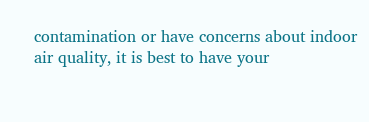contamination or have concerns about indoor air quality, it is best to have your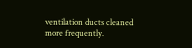ventilation ducts cleaned more frequently.